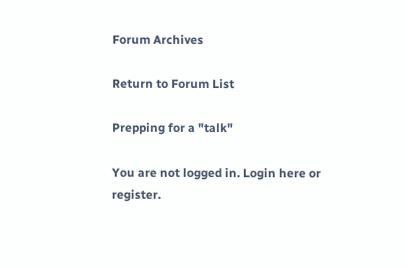Forum Archives

Return to Forum List

Prepping for a "talk"

You are not logged in. Login here or register.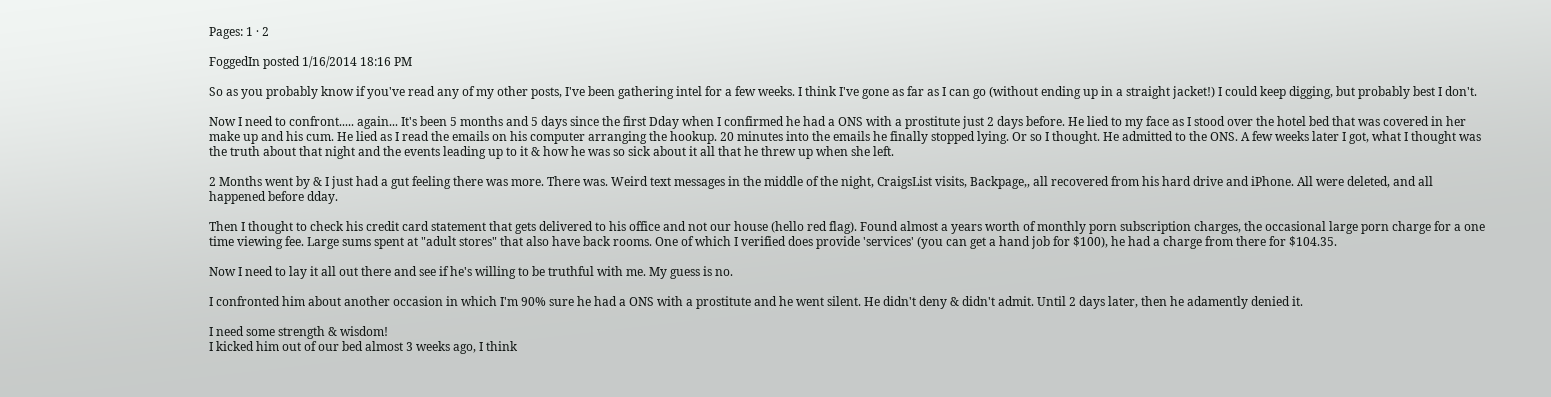Pages: 1 · 2

FoggedIn posted 1/16/2014 18:16 PM

So as you probably know if you've read any of my other posts, I've been gathering intel for a few weeks. I think I've gone as far as I can go (without ending up in a straight jacket!) I could keep digging, but probably best I don't.

Now I need to confront..... again... It's been 5 months and 5 days since the first Dday when I confirmed he had a ONS with a prostitute just 2 days before. He lied to my face as I stood over the hotel bed that was covered in her make up and his cum. He lied as I read the emails on his computer arranging the hookup. 20 minutes into the emails he finally stopped lying. Or so I thought. He admitted to the ONS. A few weeks later I got, what I thought was the truth about that night and the events leading up to it & how he was so sick about it all that he threw up when she left.

2 Months went by & I just had a gut feeling there was more. There was. Weird text messages in the middle of the night, CraigsList visits, Backpage,, all recovered from his hard drive and iPhone. All were deleted, and all happened before dday.

Then I thought to check his credit card statement that gets delivered to his office and not our house (hello red flag). Found almost a years worth of monthly porn subscription charges, the occasional large porn charge for a one time viewing fee. Large sums spent at "adult stores" that also have back rooms. One of which I verified does provide 'services' (you can get a hand job for $100), he had a charge from there for $104.35.

Now I need to lay it all out there and see if he's willing to be truthful with me. My guess is no.

I confronted him about another occasion in which I'm 90% sure he had a ONS with a prostitute and he went silent. He didn't deny & didn't admit. Until 2 days later, then he adamently denied it.

I need some strength & wisdom!
I kicked him out of our bed almost 3 weeks ago, I think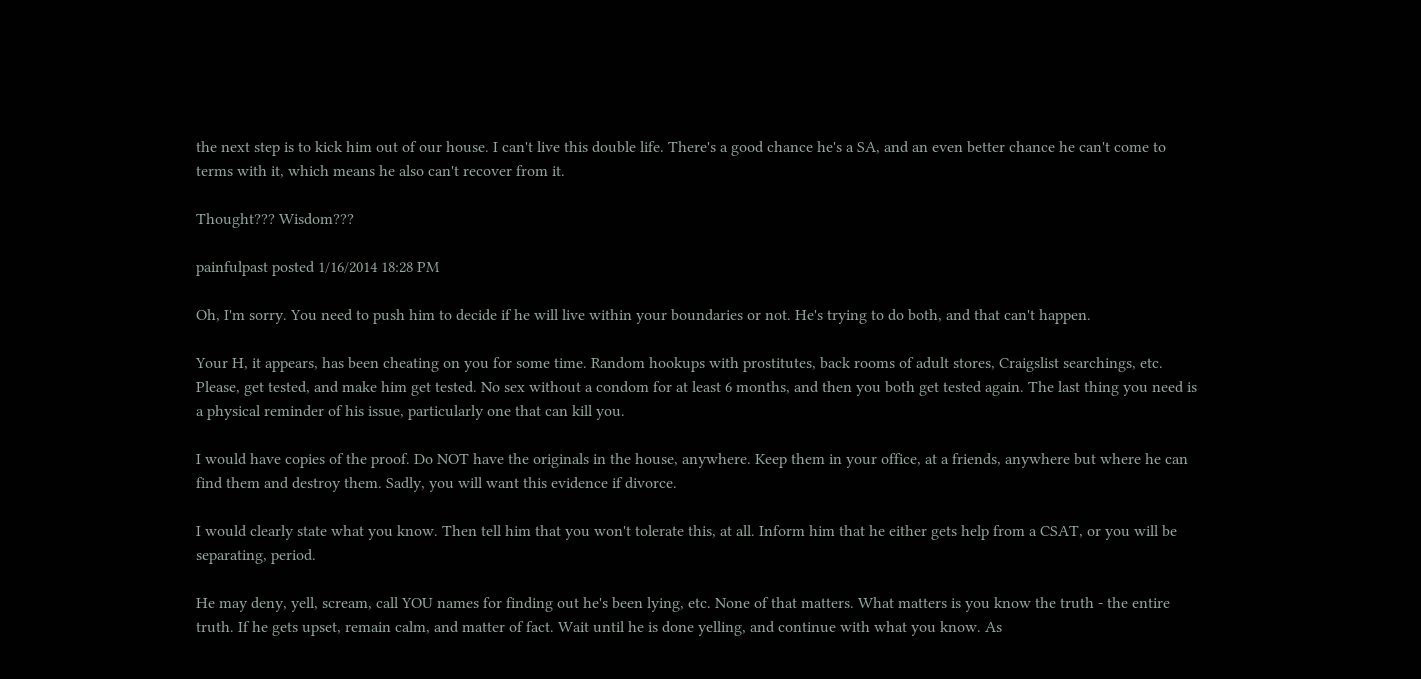the next step is to kick him out of our house. I can't live this double life. There's a good chance he's a SA, and an even better chance he can't come to terms with it, which means he also can't recover from it.

Thought??? Wisdom???

painfulpast posted 1/16/2014 18:28 PM

Oh, I'm sorry. You need to push him to decide if he will live within your boundaries or not. He's trying to do both, and that can't happen.

Your H, it appears, has been cheating on you for some time. Random hookups with prostitutes, back rooms of adult stores, Craigslist searchings, etc. Please, get tested, and make him get tested. No sex without a condom for at least 6 months, and then you both get tested again. The last thing you need is a physical reminder of his issue, particularly one that can kill you.

I would have copies of the proof. Do NOT have the originals in the house, anywhere. Keep them in your office, at a friends, anywhere but where he can find them and destroy them. Sadly, you will want this evidence if divorce.

I would clearly state what you know. Then tell him that you won't tolerate this, at all. Inform him that he either gets help from a CSAT, or you will be separating, period.

He may deny, yell, scream, call YOU names for finding out he's been lying, etc. None of that matters. What matters is you know the truth - the entire truth. If he gets upset, remain calm, and matter of fact. Wait until he is done yelling, and continue with what you know. As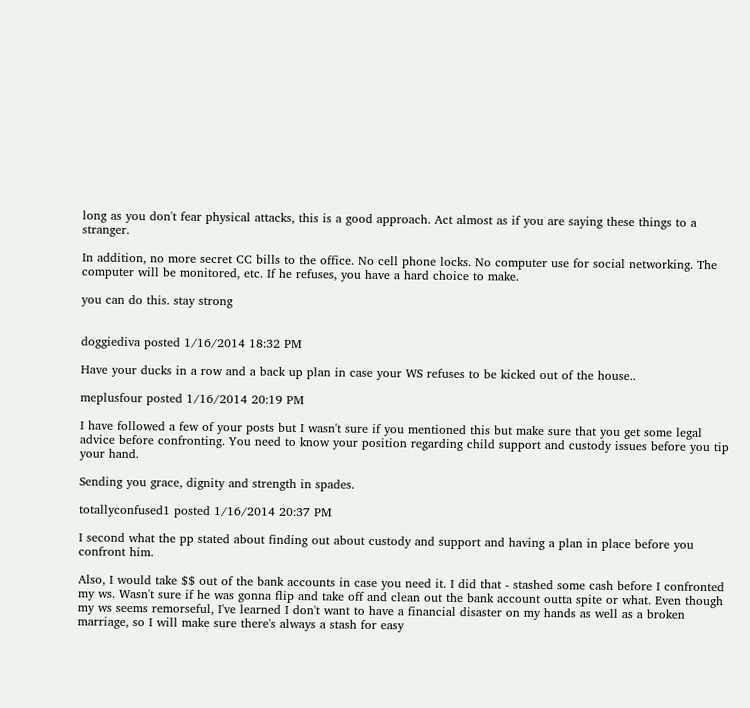long as you don't fear physical attacks, this is a good approach. Act almost as if you are saying these things to a stranger.

In addition, no more secret CC bills to the office. No cell phone locks. No computer use for social networking. The computer will be monitored, etc. If he refuses, you have a hard choice to make.

you can do this. stay strong


doggiediva posted 1/16/2014 18:32 PM

Have your ducks in a row and a back up plan in case your WS refuses to be kicked out of the house..

meplusfour posted 1/16/2014 20:19 PM

I have followed a few of your posts but I wasn't sure if you mentioned this but make sure that you get some legal advice before confronting. You need to know your position regarding child support and custody issues before you tip your hand.

Sending you grace, dignity and strength in spades.

totallyconfused1 posted 1/16/2014 20:37 PM

I second what the pp stated about finding out about custody and support and having a plan in place before you confront him.

Also, I would take $$ out of the bank accounts in case you need it. I did that - stashed some cash before I confronted my ws. Wasn't sure if he was gonna flip and take off and clean out the bank account outta spite or what. Even though my ws seems remorseful, I've learned I don't want to have a financial disaster on my hands as well as a broken marriage, so I will make sure there's always a stash for easy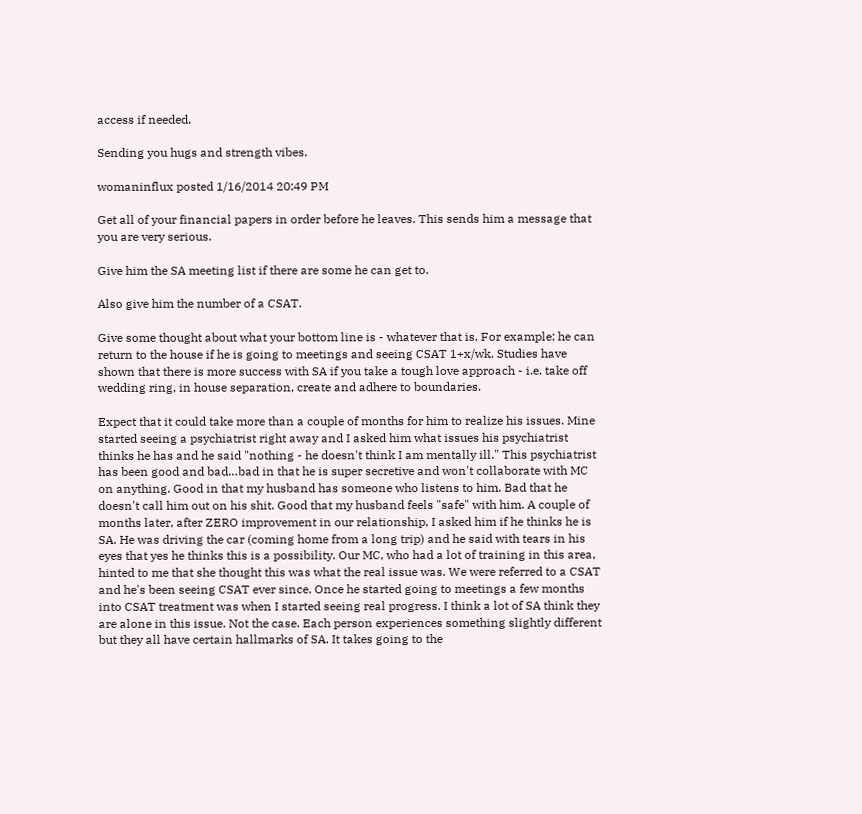access if needed.

Sending you hugs and strength vibes.

womaninflux posted 1/16/2014 20:49 PM

Get all of your financial papers in order before he leaves. This sends him a message that you are very serious.

Give him the SA meeting list if there are some he can get to.

Also give him the number of a CSAT.

Give some thought about what your bottom line is - whatever that is. For example: he can return to the house if he is going to meetings and seeing CSAT 1+x/wk. Studies have shown that there is more success with SA if you take a tough love approach - i.e. take off wedding ring, in house separation, create and adhere to boundaries.

Expect that it could take more than a couple of months for him to realize his issues. Mine started seeing a psychiatrist right away and I asked him what issues his psychiatrist thinks he has and he said "nothing - he doesn't think I am mentally ill." This psychiatrist has been good and bad…bad in that he is super secretive and won't collaborate with MC on anything. Good in that my husband has someone who listens to him. Bad that he doesn't call him out on his shit. Good that my husband feels "safe" with him. A couple of months later, after ZERO improvement in our relationship, I asked him if he thinks he is SA. He was driving the car (coming home from a long trip) and he said with tears in his eyes that yes he thinks this is a possibility. Our MC, who had a lot of training in this area, hinted to me that she thought this was what the real issue was. We were referred to a CSAT and he's been seeing CSAT ever since. Once he started going to meetings a few months into CSAT treatment was when I started seeing real progress. I think a lot of SA think they are alone in this issue. Not the case. Each person experiences something slightly different but they all have certain hallmarks of SA. It takes going to the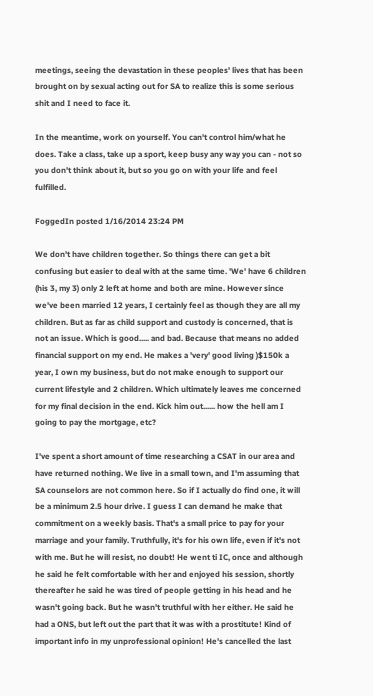meetings, seeing the devastation in these peoples' lives that has been brought on by sexual acting out for SA to realize this is some serious shit and I need to face it.

In the meantime, work on yourself. You can't control him/what he does. Take a class, take up a sport, keep busy any way you can - not so you don't think about it, but so you go on with your life and feel fulfilled.

FoggedIn posted 1/16/2014 23:24 PM

We don't have children together. So things there can get a bit confusing but easier to deal with at the same time. 'We' have 6 children (his 3, my 3) only 2 left at home and both are mine. However since we've been married 12 years, I certainly feel as though they are all my children. But as far as child support and custody is concerned, that is not an issue. Which is good..... and bad. Because that means no added financial support on my end. He makes a 'very' good living )$150k a year, I own my business, but do not make enough to support our current lifestyle and 2 children. Which ultimately leaves me concerned for my final decision in the end. Kick him out...... how the hell am I going to pay the mortgage, etc?

I've spent a short amount of time researching a CSAT in our area and have returned nothing. We live in a small town, and I'm assuming that SA counselors are not common here. So if I actually do find one, it will be a minimum 2.5 hour drive. I guess I can demand he make that commitment on a weekly basis. That's a small price to pay for your marriage and your family. Truthfully, it's for his own life, even if it's not with me. But he will resist, no doubt! He went ti IC, once and although he said he felt comfortable with her and enjoyed his session, shortly thereafter he said he was tired of people getting in his head and he wasn't going back. But he wasn't truthful with her either. He said he had a ONS, but left out the part that it was with a prostitute! Kind of important info in my unprofessional opinion! He's cancelled the last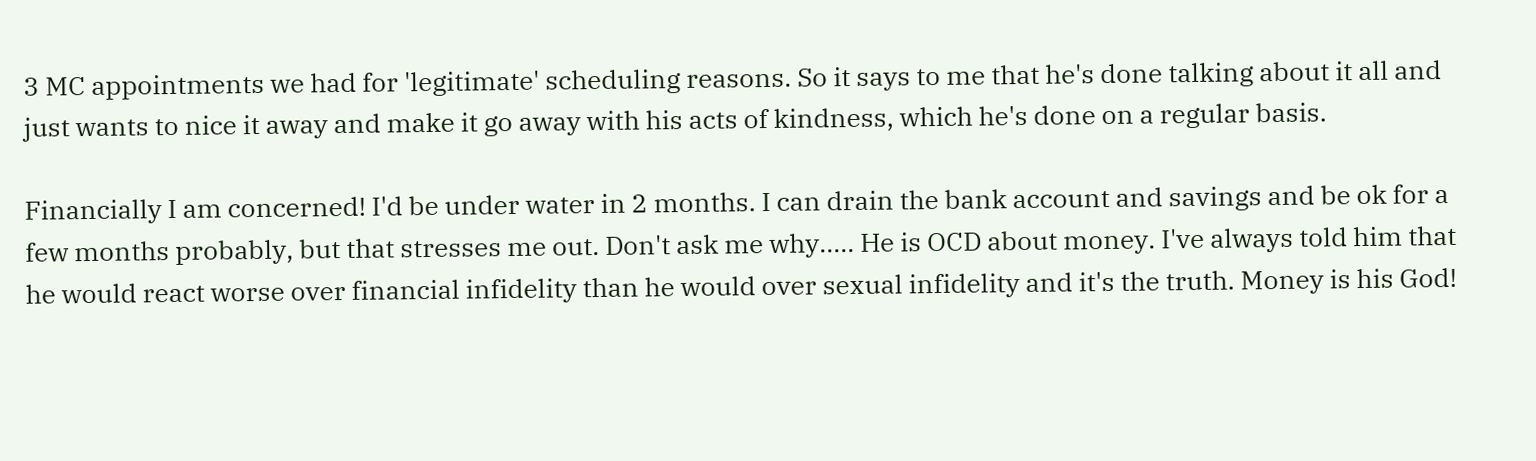3 MC appointments we had for 'legitimate' scheduling reasons. So it says to me that he's done talking about it all and just wants to nice it away and make it go away with his acts of kindness, which he's done on a regular basis.

Financially I am concerned! I'd be under water in 2 months. I can drain the bank account and savings and be ok for a few months probably, but that stresses me out. Don't ask me why..... He is OCD about money. I've always told him that he would react worse over financial infidelity than he would over sexual infidelity and it's the truth. Money is his God!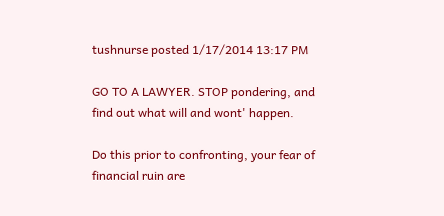tushnurse posted 1/17/2014 13:17 PM

GO TO A LAWYER. STOP pondering, and find out what will and wont' happen.

Do this prior to confronting, your fear of financial ruin are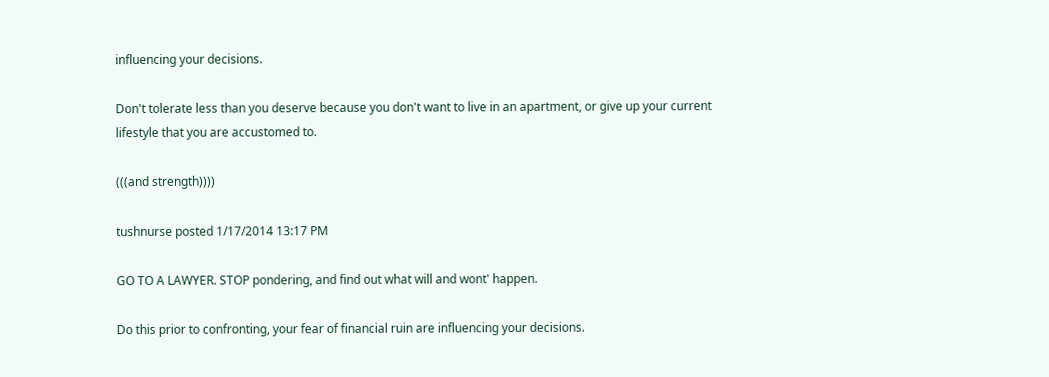influencing your decisions.

Don't tolerate less than you deserve because you don't want to live in an apartment, or give up your current lifestyle that you are accustomed to.

(((and strength))))

tushnurse posted 1/17/2014 13:17 PM

GO TO A LAWYER. STOP pondering, and find out what will and wont' happen.

Do this prior to confronting, your fear of financial ruin are influencing your decisions.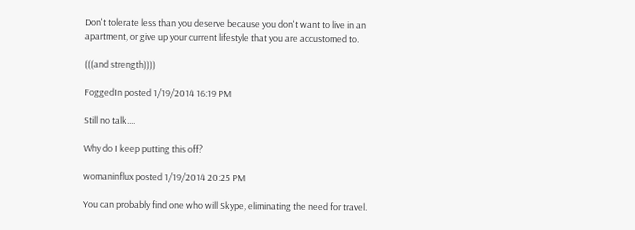Don't tolerate less than you deserve because you don't want to live in an apartment, or give up your current lifestyle that you are accustomed to.

(((and strength))))

FoggedIn posted 1/19/2014 16:19 PM

Still no talk....

Why do I keep putting this off?

womaninflux posted 1/19/2014 20:25 PM

You can probably find one who will Skype, eliminating the need for travel.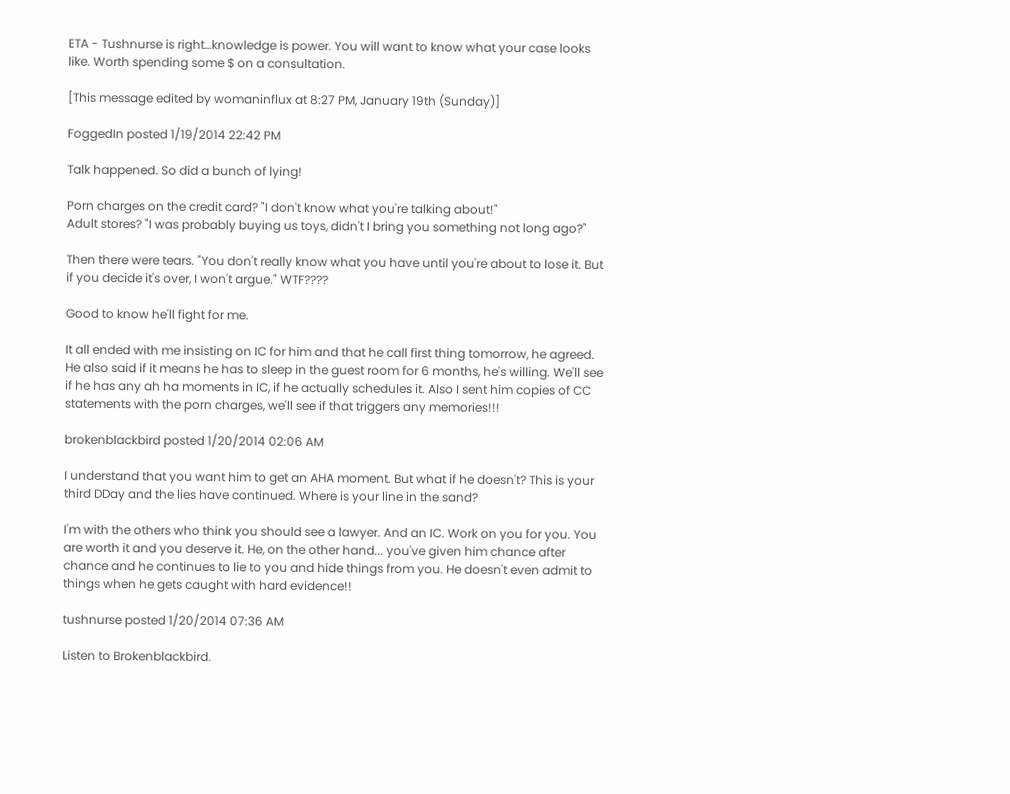ETA - Tushnurse is right…knowledge is power. You will want to know what your case looks like. Worth spending some $ on a consultation.

[This message edited by womaninflux at 8:27 PM, January 19th (Sunday)]

FoggedIn posted 1/19/2014 22:42 PM

Talk happened. So did a bunch of lying!

Porn charges on the credit card? "I don't know what you're talking about!"
Adult stores? "I was probably buying us toys, didn't I bring you something not long ago?"

Then there were tears. "You don't really know what you have until you're about to lose it. But if you decide it's over, I won't argue." WTF????

Good to know he'll fight for me.

It all ended with me insisting on IC for him and that he call first thing tomorrow, he agreed. He also said if it means he has to sleep in the guest room for 6 months, he's willing. We'll see if he has any ah ha moments in IC, if he actually schedules it. Also I sent him copies of CC statements with the porn charges, we'll see if that triggers any memories!!!

brokenblackbird posted 1/20/2014 02:06 AM

I understand that you want him to get an AHA moment. But what if he doesn't? This is your third DDay and the lies have continued. Where is your line in the sand?

I'm with the others who think you should see a lawyer. And an IC. Work on you for you. You are worth it and you deserve it. He, on the other hand... you've given him chance after chance and he continues to lie to you and hide things from you. He doesn't even admit to things when he gets caught with hard evidence!!

tushnurse posted 1/20/2014 07:36 AM

Listen to Brokenblackbird.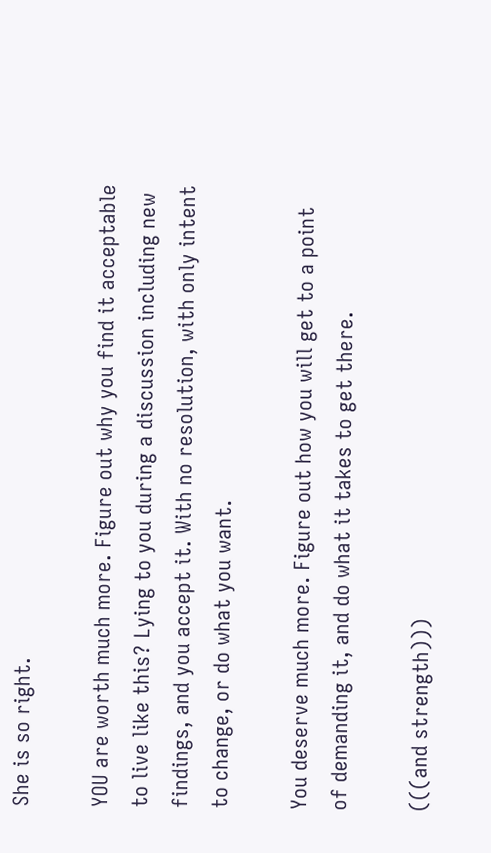She is so right.

YOU are worth much more. Figure out why you find it acceptable to live like this? Lying to you during a discussion including new findings, and you accept it. With no resolution, with only intent to change, or do what you want.

You deserve much more. Figure out how you will get to a point of demanding it, and do what it takes to get there.

(((and strength)))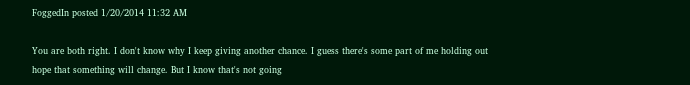FoggedIn posted 1/20/2014 11:32 AM

You are both right. I don't know why I keep giving another chance. I guess there's some part of me holding out hope that something will change. But I know that's not going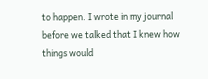to happen. I wrote in my journal before we talked that I knew how things would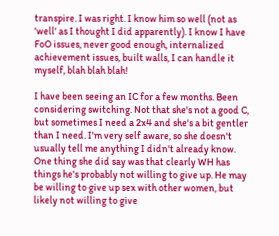transpire. I was right. I know him so well (not as 'well' as I thought I did apparently). I know I have FoO issues, never good enough, internalized achievement issues, built walls, I can handle it myself, blah blah blah!

I have been seeing an IC for a few months. Been considering switching. Not that she's not a good C, but sometimes I need a 2x4 and she's a bit gentler than I need. I'm very self aware, so she doesn't usually tell me anything I didn't already know. One thing she did say was that clearly WH has things he's probably not willing to give up. He may be willing to give up sex with other women, but likely not willing to give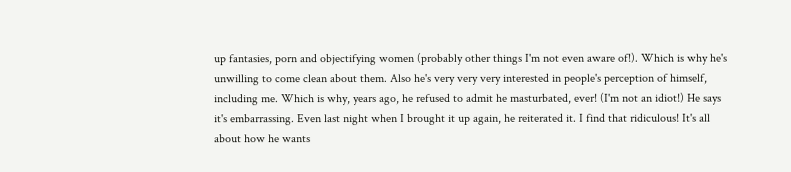up fantasies, porn and objectifying women (probably other things I'm not even aware of!). Which is why he's unwilling to come clean about them. Also he's very very very interested in people's perception of himself, including me. Which is why, years ago, he refused to admit he masturbated, ever! (I'm not an idiot!) He says it's embarrassing. Even last night when I brought it up again, he reiterated it. I find that ridiculous! It's all about how he wants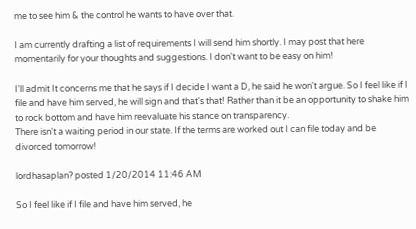me to see him & the control he wants to have over that.

I am currently drafting a list of requirements I will send him shortly. I may post that here momentarily for your thoughts and suggestions. I don't want to be easy on him!

I'll admit It concerns me that he says if I decide I want a D, he said he won't argue. So I feel like if I file and have him served, he will sign and that's that! Rather than it be an opportunity to shake him to rock bottom and have him reevaluate his stance on transparency.
There isn't a waiting period in our state. If the terms are worked out I can file today and be divorced tomorrow!

lordhasaplan? posted 1/20/2014 11:46 AM

So I feel like if I file and have him served, he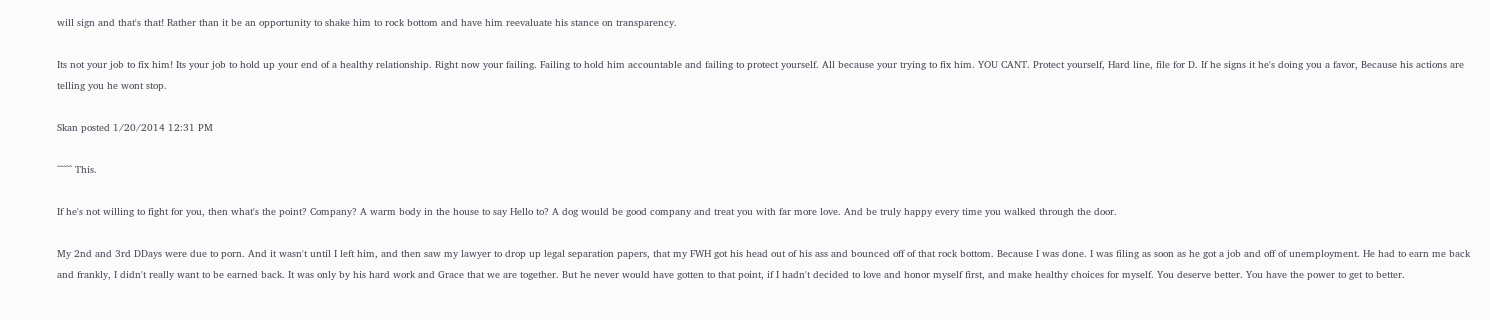will sign and that's that! Rather than it be an opportunity to shake him to rock bottom and have him reevaluate his stance on transparency.

Its not your job to fix him! Its your job to hold up your end of a healthy relationship. Right now your failing. Failing to hold him accountable and failing to protect yourself. All because your trying to fix him. YOU CANT. Protect yourself, Hard line, file for D. If he signs it he's doing you a favor, Because his actions are telling you he wont stop.

Skan posted 1/20/2014 12:31 PM

^^^^^ This.

If he's not willing to fight for you, then what's the point? Company? A warm body in the house to say Hello to? A dog would be good company and treat you with far more love. And be truly happy every time you walked through the door.

My 2nd and 3rd DDays were due to porn. And it wasn't until I left him, and then saw my lawyer to drop up legal separation papers, that my FWH got his head out of his ass and bounced off of that rock bottom. Because I was done. I was filing as soon as he got a job and off of unemployment. He had to earn me back and frankly, I didn't really want to be earned back. It was only by his hard work and Grace that we are together. But he never would have gotten to that point, if I hadn't decided to love and honor myself first, and make healthy choices for myself. You deserve better. You have the power to get to better.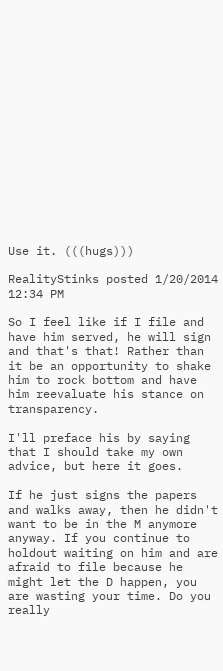Use it. (((hugs)))

RealityStinks posted 1/20/2014 12:34 PM

So I feel like if I file and have him served, he will sign and that's that! Rather than it be an opportunity to shake him to rock bottom and have him reevaluate his stance on transparency.

I'll preface his by saying that I should take my own advice, but here it goes.

If he just signs the papers and walks away, then he didn't want to be in the M anymore anyway. If you continue to holdout waiting on him and are afraid to file because he might let the D happen, you are wasting your time. Do you really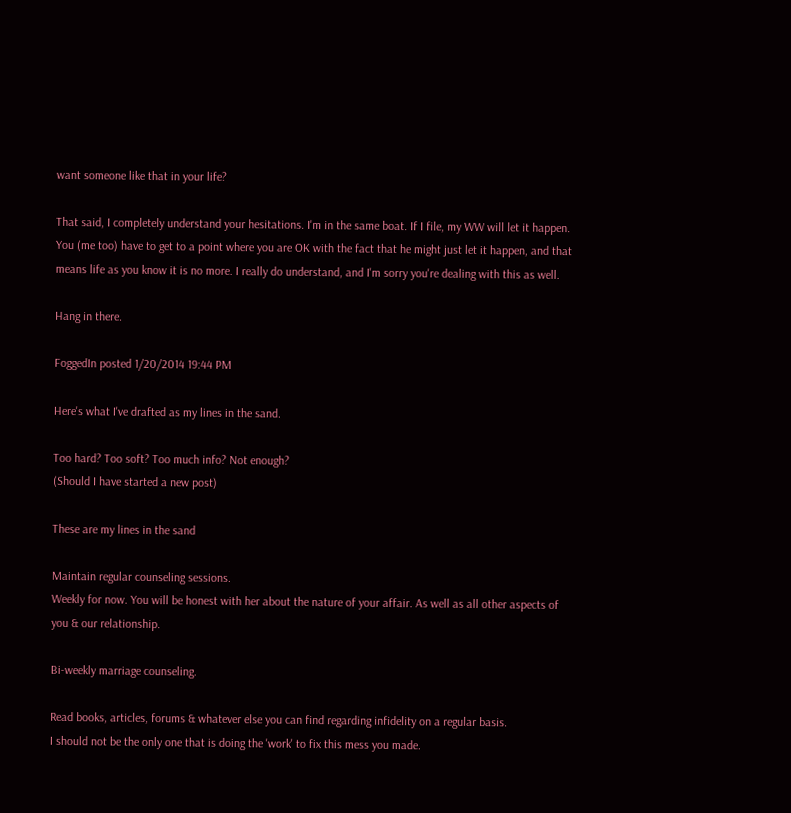want someone like that in your life?

That said, I completely understand your hesitations. I'm in the same boat. If I file, my WW will let it happen. You (me too) have to get to a point where you are OK with the fact that he might just let it happen, and that means life as you know it is no more. I really do understand, and I'm sorry you're dealing with this as well.

Hang in there.

FoggedIn posted 1/20/2014 19:44 PM

Here's what I've drafted as my lines in the sand.

Too hard? Too soft? Too much info? Not enough?
(Should I have started a new post)

These are my lines in the sand

Maintain regular counseling sessions.
Weekly for now. You will be honest with her about the nature of your affair. As well as all other aspects of you & our relationship.

Bi-weekly marriage counseling.

Read books, articles, forums & whatever else you can find regarding infidelity on a regular basis.
I should not be the only one that is doing the 'work' to fix this mess you made.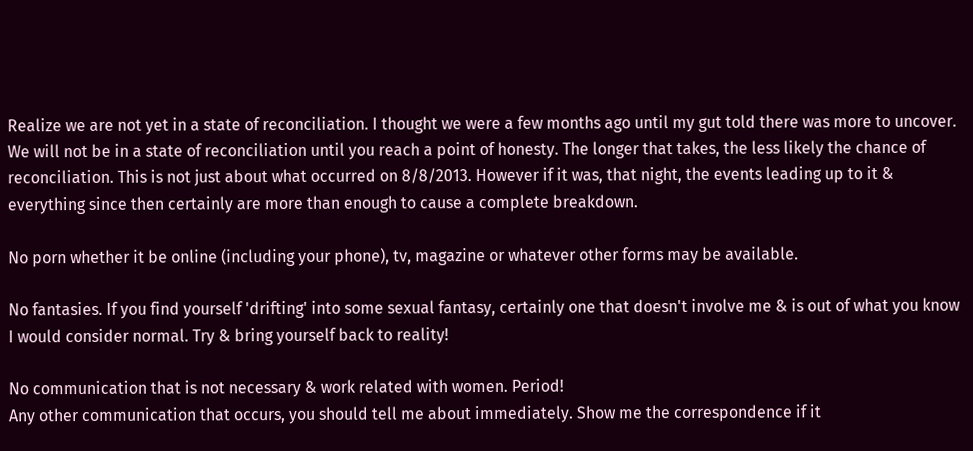Realize we are not yet in a state of reconciliation. I thought we were a few months ago until my gut told there was more to uncover. We will not be in a state of reconciliation until you reach a point of honesty. The longer that takes, the less likely the chance of reconciliation. This is not just about what occurred on 8/8/2013. However if it was, that night, the events leading up to it & everything since then certainly are more than enough to cause a complete breakdown.

No porn whether it be online (including your phone), tv, magazine or whatever other forms may be available.

No fantasies. If you find yourself 'drifting' into some sexual fantasy, certainly one that doesn't involve me & is out of what you know I would consider normal. Try & bring yourself back to reality!

No communication that is not necessary & work related with women. Period!
Any other communication that occurs, you should tell me about immediately. Show me the correspondence if it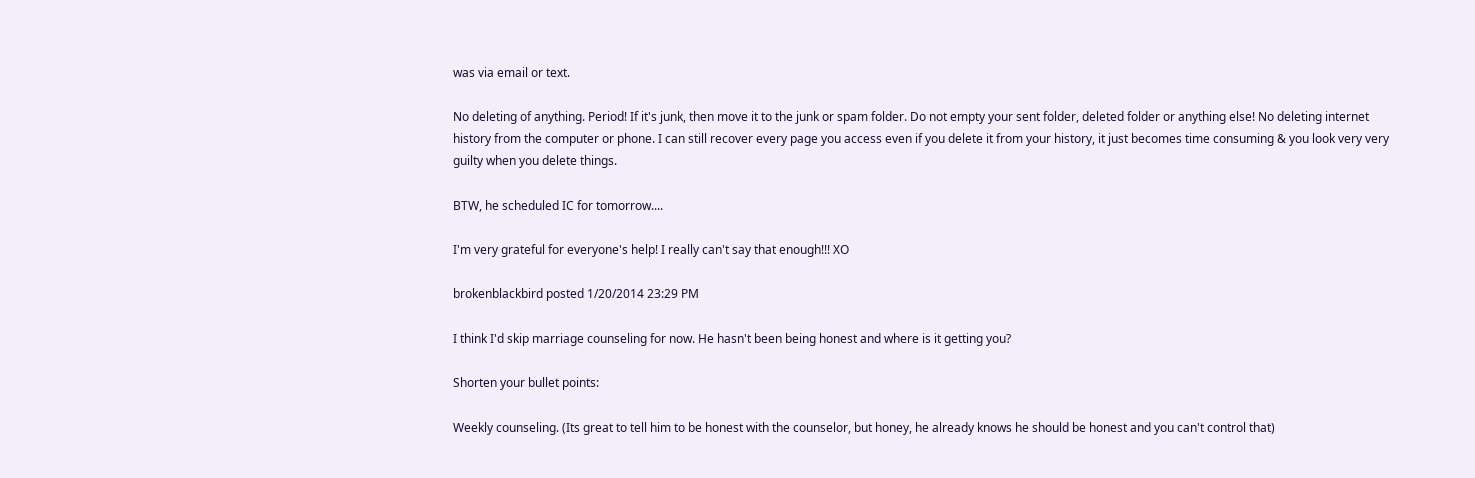was via email or text.

No deleting of anything. Period! If it's junk, then move it to the junk or spam folder. Do not empty your sent folder, deleted folder or anything else! No deleting internet history from the computer or phone. I can still recover every page you access even if you delete it from your history, it just becomes time consuming & you look very very guilty when you delete things.

BTW, he scheduled IC for tomorrow....

I'm very grateful for everyone's help! I really can't say that enough!!! XO

brokenblackbird posted 1/20/2014 23:29 PM

I think I'd skip marriage counseling for now. He hasn't been being honest and where is it getting you?

Shorten your bullet points:

Weekly counseling. (Its great to tell him to be honest with the counselor, but honey, he already knows he should be honest and you can't control that)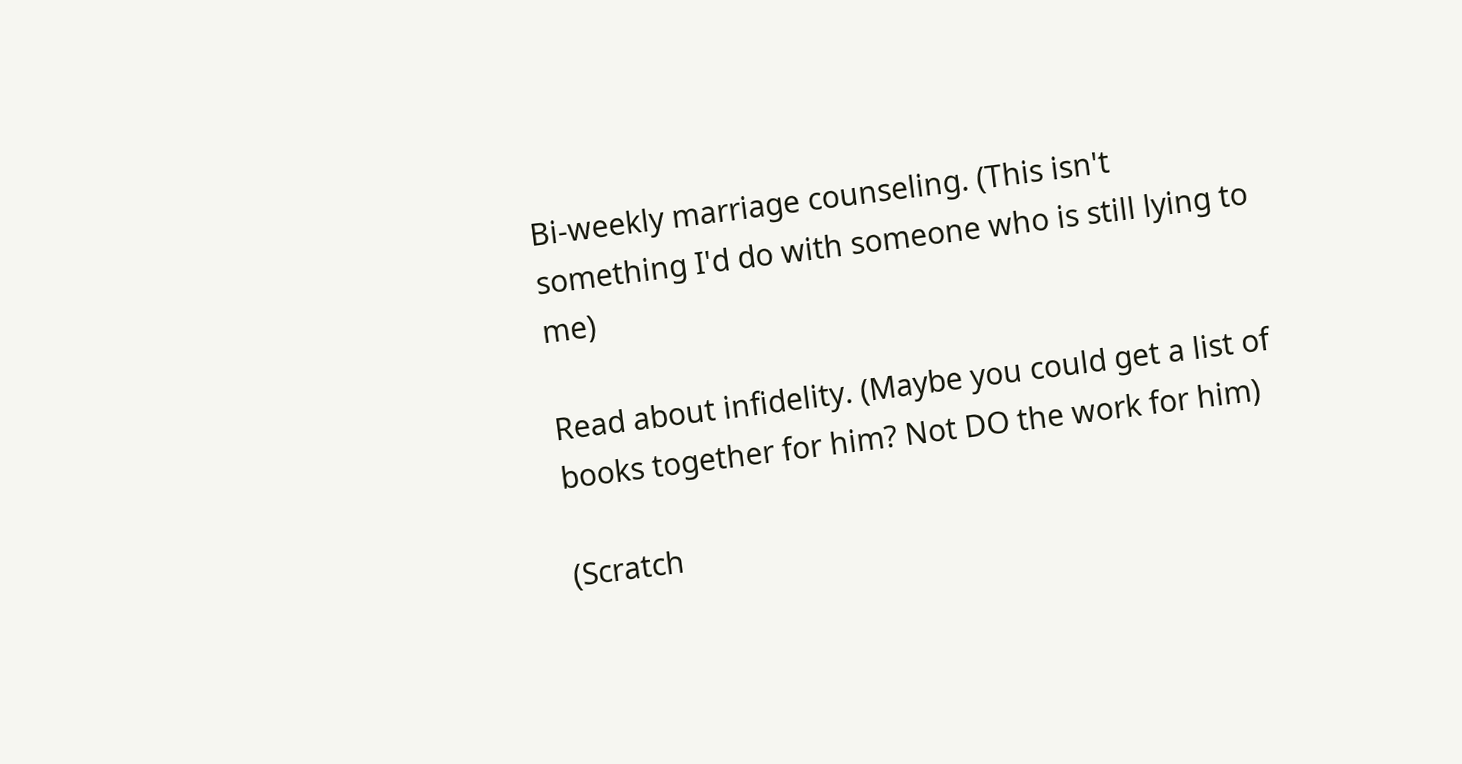Bi-weekly marriage counseling. (This isn't something I'd do with someone who is still lying to me)

Read about infidelity. (Maybe you could get a list of books together for him? Not DO the work for him)

(Scratch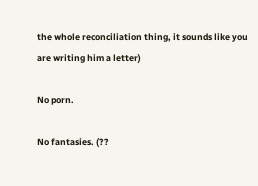the whole reconciliation thing, it sounds like you are writing him a letter)

No porn.

No fantasies. (??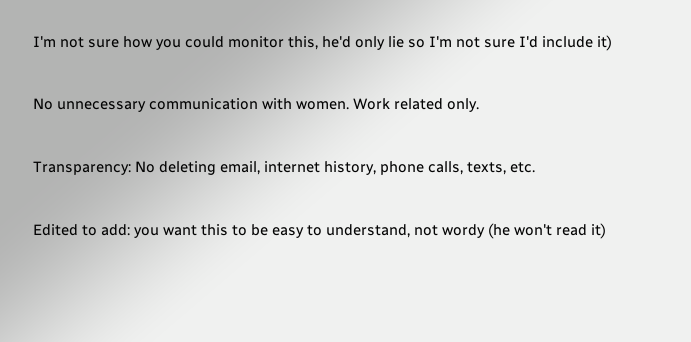I'm not sure how you could monitor this, he'd only lie so I'm not sure I'd include it)

No unnecessary communication with women. Work related only.

Transparency: No deleting email, internet history, phone calls, texts, etc.

Edited to add: you want this to be easy to understand, not wordy (he won't read it)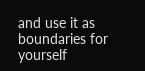and use it as boundaries for yourself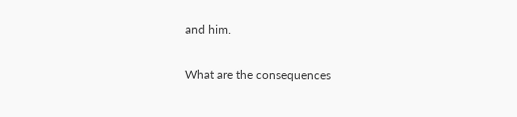and him.

What are the consequences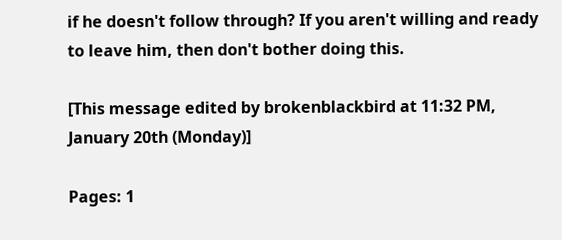if he doesn't follow through? If you aren't willing and ready to leave him, then don't bother doing this.

[This message edited by brokenblackbird at 11:32 PM, January 20th (Monday)]

Pages: 1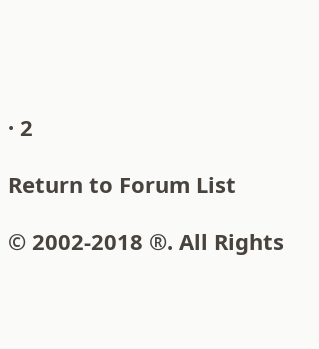· 2

Return to Forum List

© 2002-2018 ®. All Rights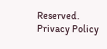Reserved.     Privacy Policy